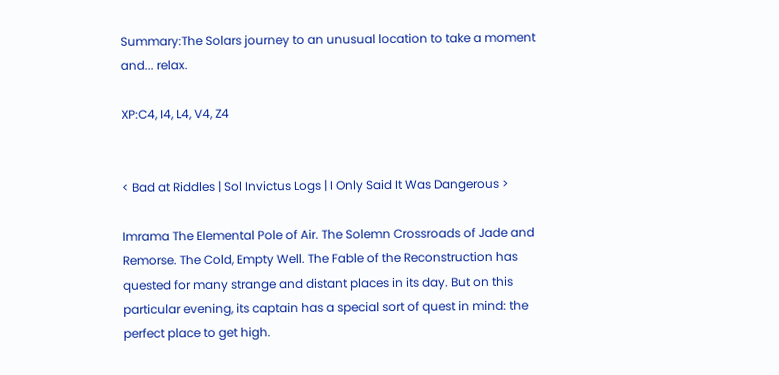Summary:The Solars journey to an unusual location to take a moment and... relax.

XP:C4, I4, L4, V4, Z4


< Bad at Riddles | Sol Invictus Logs | I Only Said It Was Dangerous >

Imrama The Elemental Pole of Air. The Solemn Crossroads of Jade and Remorse. The Cold, Empty Well. The Fable of the Reconstruction has quested for many strange and distant places in its day. But on this particular evening, its captain has a special sort of quest in mind: the perfect place to get high.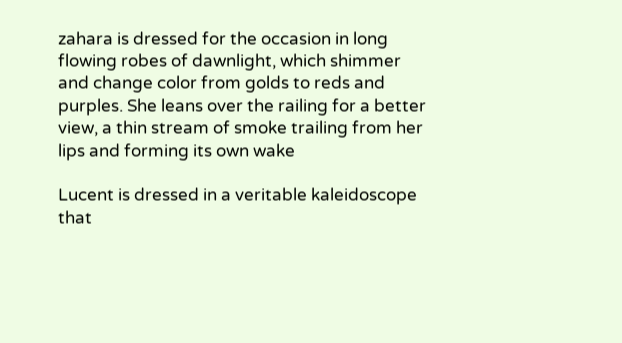zahara is dressed for the occasion in long flowing robes of dawnlight, which shimmer and change color from golds to reds and purples. She leans over the railing for a better view, a thin stream of smoke trailing from her lips and forming its own wake

Lucent is dressed in a veritable kaleidoscope that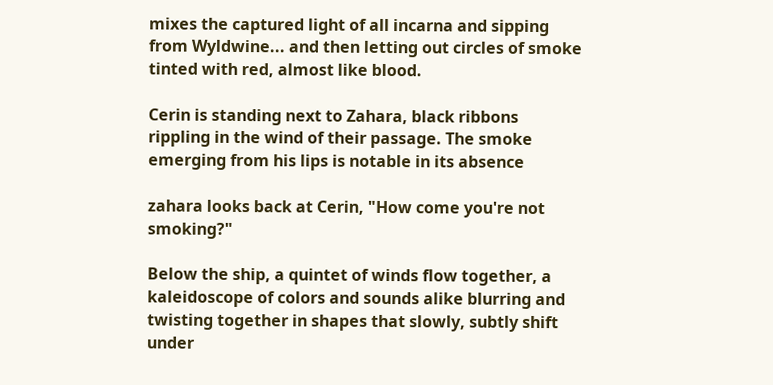mixes the captured light of all incarna and sipping from Wyldwine... and then letting out circles of smoke tinted with red, almost like blood.

Cerin is standing next to Zahara, black ribbons rippling in the wind of their passage. The smoke emerging from his lips is notable in its absence

zahara looks back at Cerin, "How come you're not smoking?"

Below the ship, a quintet of winds flow together, a kaleidoscope of colors and sounds alike blurring and twisting together in shapes that slowly, subtly shift under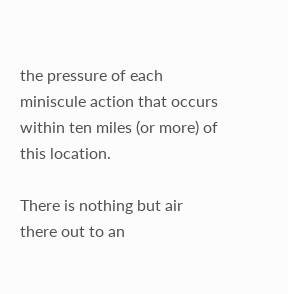the pressure of each miniscule action that occurs within ten miles (or more) of this location.

There is nothing but air there out to an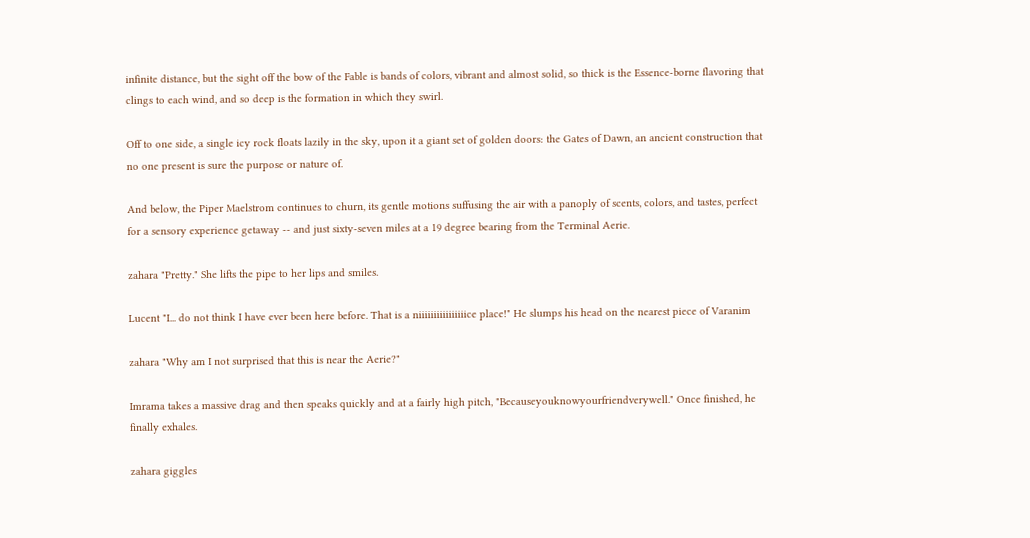infinite distance, but the sight off the bow of the Fable is bands of colors, vibrant and almost solid, so thick is the Essence-borne flavoring that clings to each wind, and so deep is the formation in which they swirl.

Off to one side, a single icy rock floats lazily in the sky, upon it a giant set of golden doors: the Gates of Dawn, an ancient construction that no one present is sure the purpose or nature of.

And below, the Piper Maelstrom continues to churn, its gentle motions suffusing the air with a panoply of scents, colors, and tastes, perfect for a sensory experience getaway -- and just sixty-seven miles at a 19 degree bearing from the Terminal Aerie.

zahara "Pretty." She lifts the pipe to her lips and smiles.

Lucent "I... do not think I have ever been here before. That is a niiiiiiiiiiiiiiiice place!" He slumps his head on the nearest piece of Varanim

zahara "Why am I not surprised that this is near the Aerie?"

Imrama takes a massive drag and then speaks quickly and at a fairly high pitch, "Becauseyouknowyourfriendverywell." Once finished, he finally exhales.

zahara giggles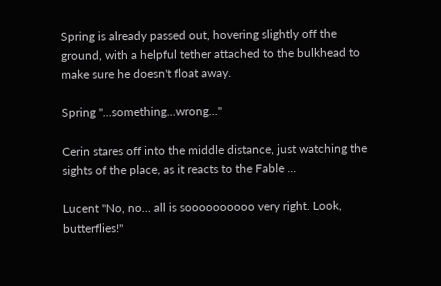Spring is already passed out, hovering slightly off the ground, with a helpful tether attached to the bulkhead to make sure he doesn't float away.

Spring "...something...wrong..."

Cerin stares off into the middle distance, just watching the sights of the place, as it reacts to the Fable ...

Lucent "No, no... all is soooooooooo very right. Look, butterflies!"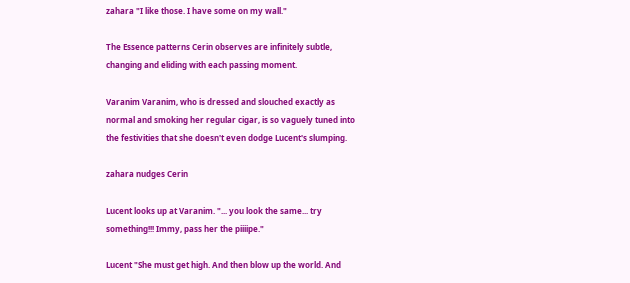zahara "I like those. I have some on my wall."

The Essence patterns Cerin observes are infinitely subtle, changing and eliding with each passing moment.

Varanim Varanim, who is dressed and slouched exactly as normal and smoking her regular cigar, is so vaguely tuned into the festivities that she doesn't even dodge Lucent's slumping.

zahara nudges Cerin

Lucent looks up at Varanim. "... you look the same... try something!!! Immy, pass her the piiiipe."

Lucent "She must get high. And then blow up the world. And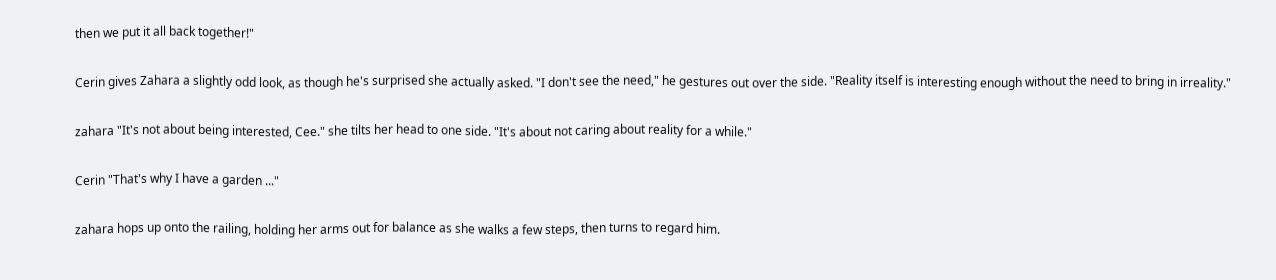then we put it all back together!"

Cerin gives Zahara a slightly odd look, as though he's surprised she actually asked. "I don't see the need," he gestures out over the side. "Reality itself is interesting enough without the need to bring in irreality."

zahara "It's not about being interested, Cee." she tilts her head to one side. "It's about not caring about reality for a while."

Cerin "That's why I have a garden ..."

zahara hops up onto the railing, holding her arms out for balance as she walks a few steps, then turns to regard him.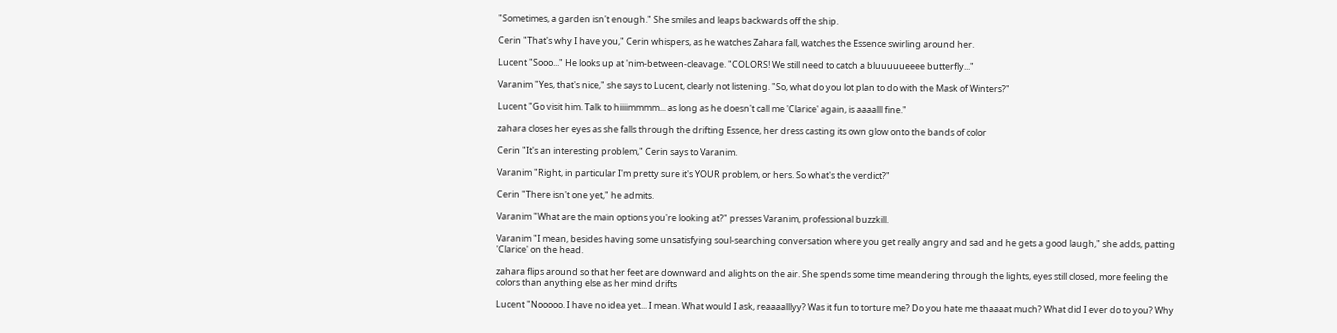"Sometimes, a garden isn't enough." She smiles and leaps backwards off the ship.

Cerin "That's why I have you," Cerin whispers, as he watches Zahara fall, watches the Essence swirling around her.

Lucent "Sooo..." He looks up at 'nim-between-cleavage. "COLORS! We still need to catch a bluuuuueeee butterfly..."

Varanim "Yes, that's nice," she says to Lucent, clearly not listening. "So, what do you lot plan to do with the Mask of Winters?"

Lucent "Go visit him. Talk to hiiiimmmm... as long as he doesn't call me 'Clarice' again, is aaaalll fine."

zahara closes her eyes as she falls through the drifting Essence, her dress casting its own glow onto the bands of color

Cerin "It's an interesting problem," Cerin says to Varanim.

Varanim "Right, in particular I'm pretty sure it's YOUR problem, or hers. So what's the verdict?"

Cerin "There isn't one yet," he admits.

Varanim "What are the main options you're looking at?" presses Varanim, professional buzzkill.

Varanim "I mean, besides having some unsatisfying soul-searching conversation where you get really angry and sad and he gets a good laugh," she adds, patting 'Clarice' on the head.

zahara flips around so that her feet are downward and alights on the air. She spends some time meandering through the lights, eyes still closed, more feeling the colors than anything else as her mind drifts

Lucent "Nooooo. I have no idea yet... I mean. What would I ask, reaaaalllyy? Was it fun to torture me? Do you hate me thaaaat much? What did I ever do to you? Why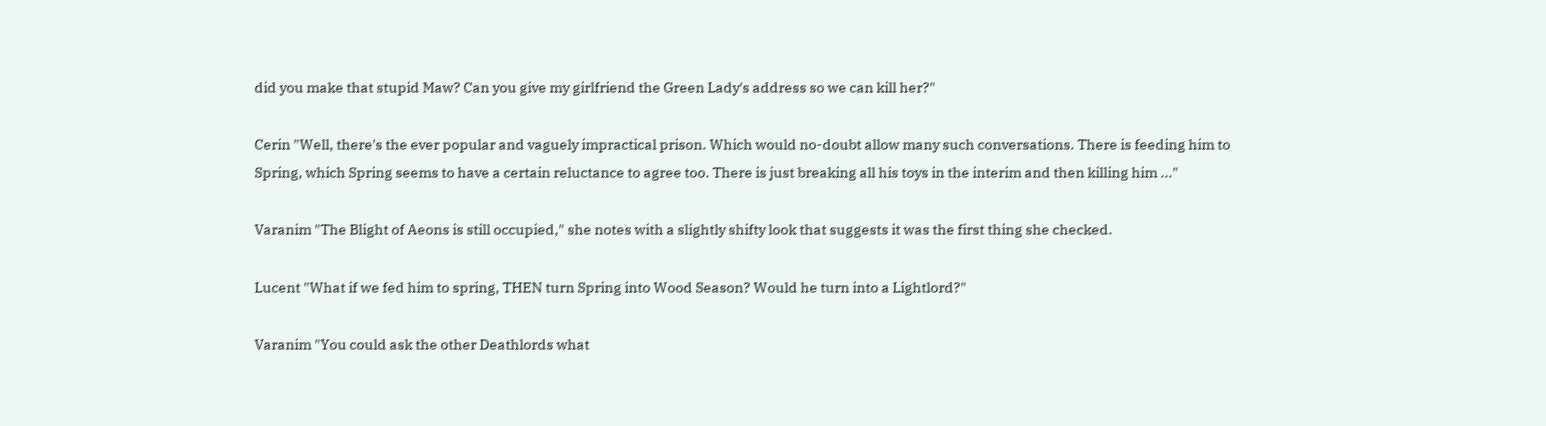did you make that stupid Maw? Can you give my girlfriend the Green Lady's address so we can kill her?"

Cerin "Well, there's the ever popular and vaguely impractical prison. Which would no-doubt allow many such conversations. There is feeding him to Spring, which Spring seems to have a certain reluctance to agree too. There is just breaking all his toys in the interim and then killing him ..."

Varanim "The Blight of Aeons is still occupied," she notes with a slightly shifty look that suggests it was the first thing she checked.

Lucent "What if we fed him to spring, THEN turn Spring into Wood Season? Would he turn into a Lightlord?"

Varanim "You could ask the other Deathlords what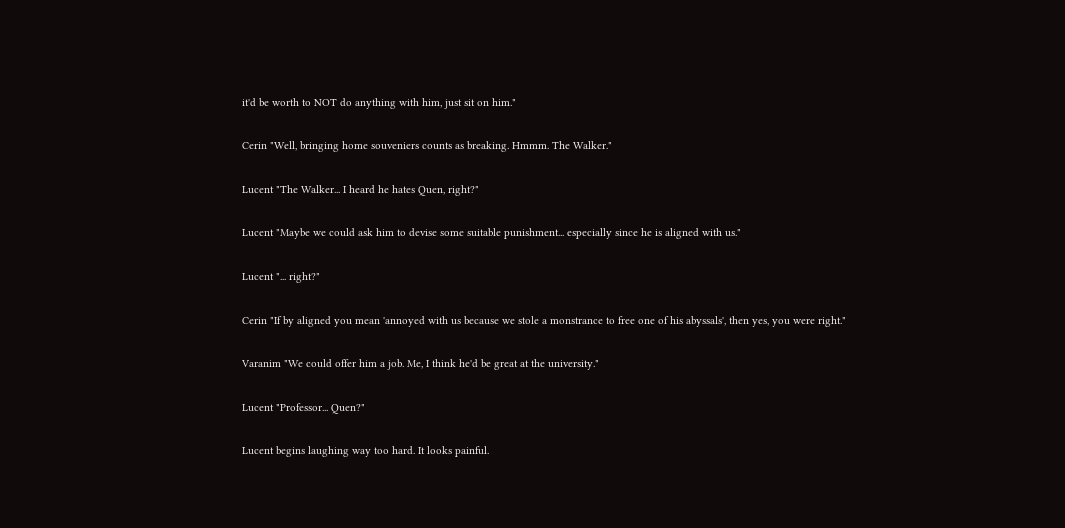it'd be worth to NOT do anything with him, just sit on him."

Cerin "Well, bringing home souveniers counts as breaking. Hmmm. The Walker."

Lucent "The Walker... I heard he hates Quen, right?"

Lucent "Maybe we could ask him to devise some suitable punishment... especially since he is aligned with us."

Lucent "... right?"

Cerin "If by aligned you mean 'annoyed with us because we stole a monstrance to free one of his abyssals', then yes, you were right."

Varanim "We could offer him a job. Me, I think he'd be great at the university."

Lucent "Professor... Quen?"

Lucent begins laughing way too hard. It looks painful.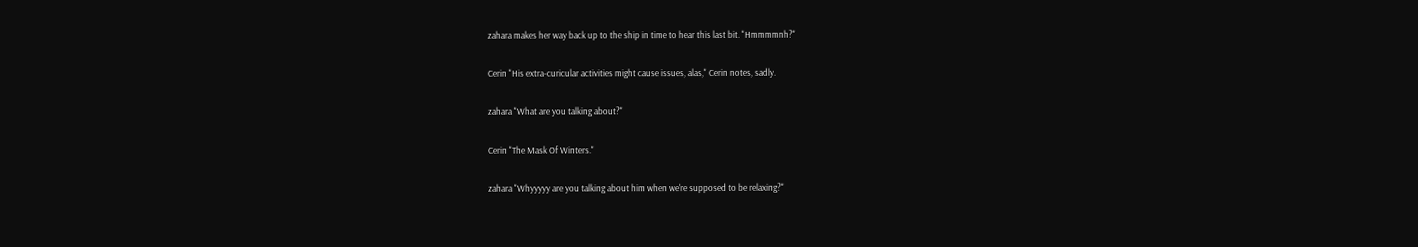zahara makes her way back up to the ship in time to hear this last bit. "Hmmmmnh?"

Cerin "His extra-curicular activities might cause issues, alas," Cerin notes, sadly.

zahara "What are you talking about?"

Cerin "The Mask Of Winters."

zahara "Whyyyyy are you talking about him when we're supposed to be relaxing?"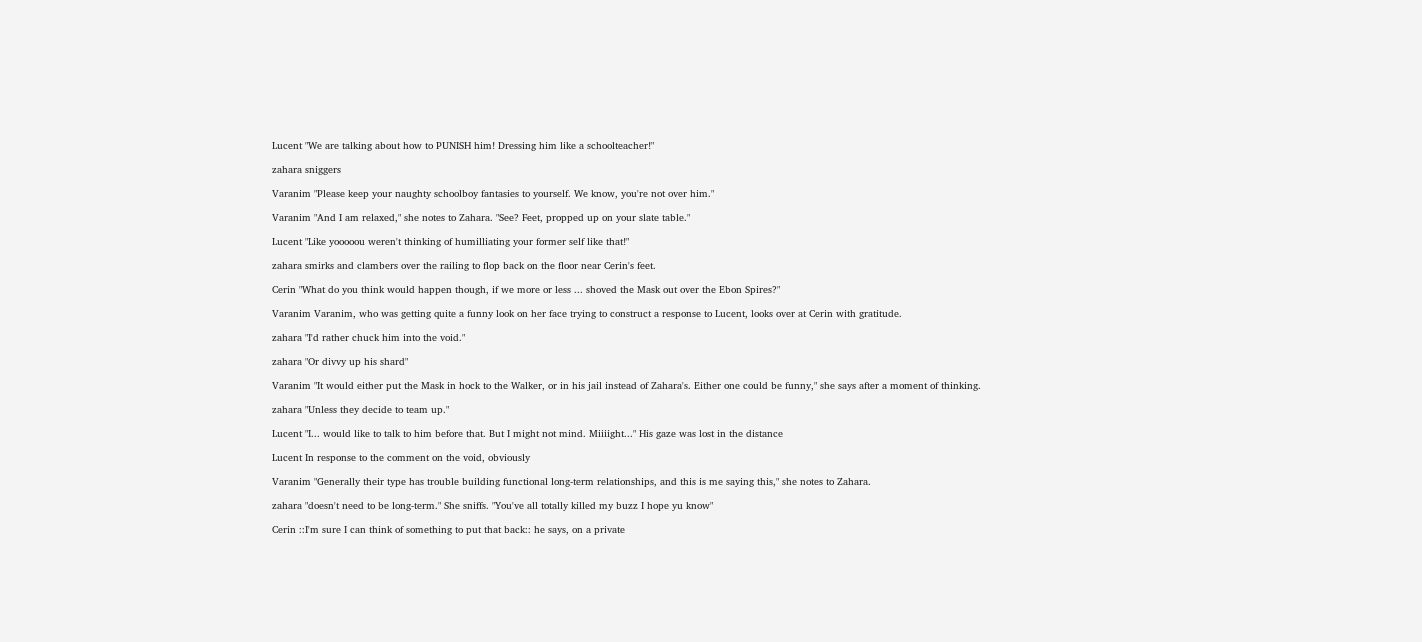Lucent "We are talking about how to PUNISH him! Dressing him like a schoolteacher!"

zahara sniggers

Varanim "Please keep your naughty schoolboy fantasies to yourself. We know, you're not over him."

Varanim "And I am relaxed," she notes to Zahara. "See? Feet, propped up on your slate table."

Lucent "Like yooooou weren't thinking of humilliating your former self like that!"

zahara smirks and clambers over the railing to flop back on the floor near Cerin's feet.

Cerin "What do you think would happen though, if we more or less ... shoved the Mask out over the Ebon Spires?"

Varanim Varanim, who was getting quite a funny look on her face trying to construct a response to Lucent, looks over at Cerin with gratitude.

zahara "I'd rather chuck him into the void."

zahara "Or divvy up his shard"

Varanim "It would either put the Mask in hock to the Walker, or in his jail instead of Zahara's. Either one could be funny," she says after a moment of thinking.

zahara "Unless they decide to team up."

Lucent "I... would like to talk to him before that. But I might not mind. Miiiight..." His gaze was lost in the distance

Lucent In response to the comment on the void, obviously

Varanim "Generally their type has trouble building functional long-term relationships, and this is me saying this," she notes to Zahara.

zahara "doesn't need to be long-term." She sniffs. "You've all totally killed my buzz I hope yu know"

Cerin ::I'm sure I can think of something to put that back:: he says, on a private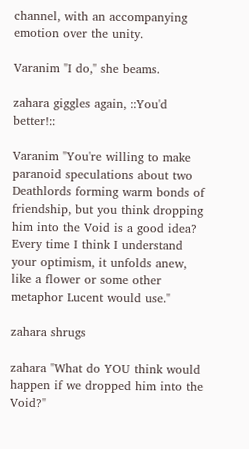channel, with an accompanying emotion over the unity.

Varanim "I do," she beams.

zahara giggles again, ::You'd better!::

Varanim "You're willing to make paranoid speculations about two Deathlords forming warm bonds of friendship, but you think dropping him into the Void is a good idea? Every time I think I understand your optimism, it unfolds anew, like a flower or some other metaphor Lucent would use."

zahara shrugs

zahara "What do YOU think would happen if we dropped him into the Void?"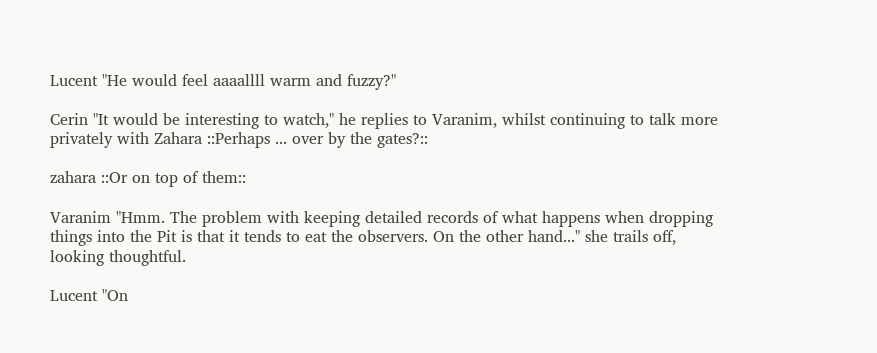Lucent "He would feel aaaallll warm and fuzzy?"

Cerin "It would be interesting to watch," he replies to Varanim, whilst continuing to talk more privately with Zahara ::Perhaps ... over by the gates?::

zahara ::Or on top of them::

Varanim "Hmm. The problem with keeping detailed records of what happens when dropping things into the Pit is that it tends to eat the observers. On the other hand..." she trails off, looking thoughtful.

Lucent "On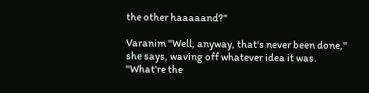the other haaaaand?"

Varanim "Well, anyway, that's never been done," she says, waving off whatever idea it was. "What're the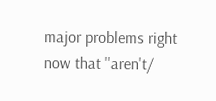major problems right now that ''aren't/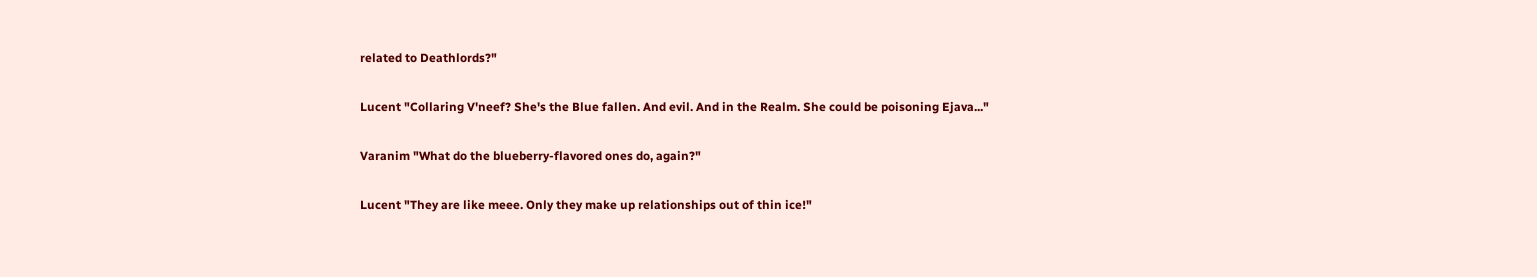related to Deathlords?"

Lucent "Collaring V'neef? She's the Blue fallen. And evil. And in the Realm. She could be poisoning Ejava..."

Varanim "What do the blueberry-flavored ones do, again?"

Lucent "They are like meee. Only they make up relationships out of thin ice!"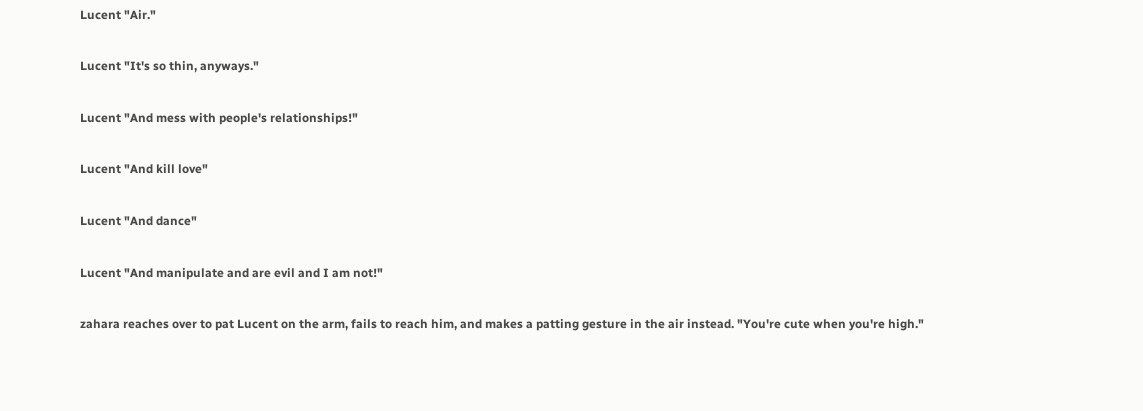Lucent "Air."

Lucent "It's so thin, anyways."

Lucent "And mess with people's relationships!"

Lucent "And kill love"

Lucent "And dance"

Lucent "And manipulate and are evil and I am not!"

zahara reaches over to pat Lucent on the arm, fails to reach him, and makes a patting gesture in the air instead. "You're cute when you're high."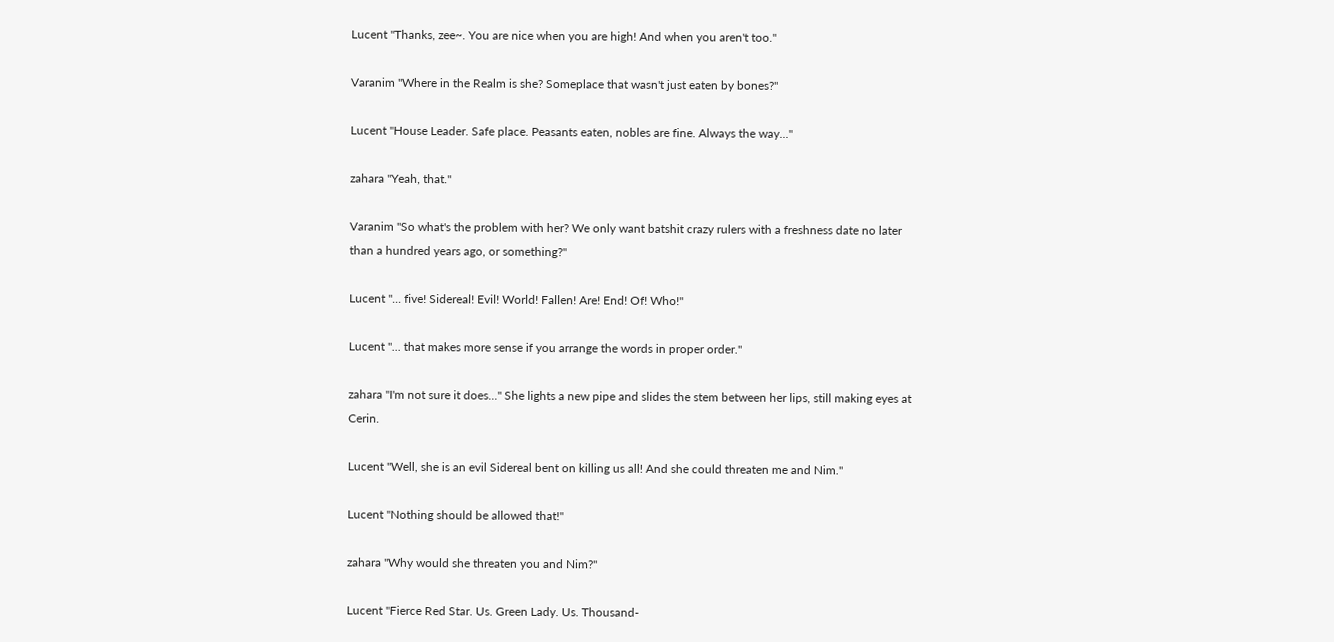Lucent "Thanks, zee~. You are nice when you are high! And when you aren't too."

Varanim "Where in the Realm is she? Someplace that wasn't just eaten by bones?"

Lucent "House Leader. Safe place. Peasants eaten, nobles are fine. Always the way..."

zahara "Yeah, that."

Varanim "So what's the problem with her? We only want batshit crazy rulers with a freshness date no later than a hundred years ago, or something?"

Lucent "... five! Sidereal! Evil! World! Fallen! Are! End! Of! Who!"

Lucent "... that makes more sense if you arrange the words in proper order."

zahara "I'm not sure it does..." She lights a new pipe and slides the stem between her lips, still making eyes at Cerin.

Lucent "Well, she is an evil Sidereal bent on killing us all! And she could threaten me and Nim."

Lucent "Nothing should be allowed that!"

zahara "Why would she threaten you and Nim?"

Lucent "Fierce Red Star. Us. Green Lady. Us. Thousand-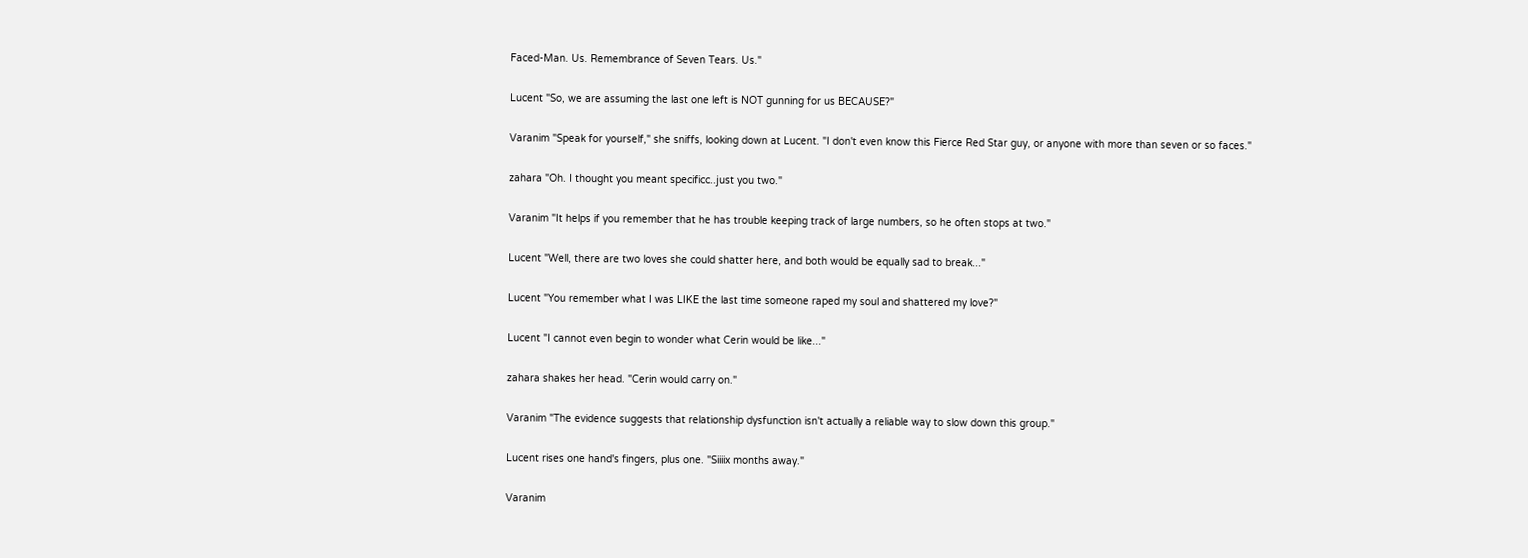Faced-Man. Us. Remembrance of Seven Tears. Us."

Lucent "So, we are assuming the last one left is NOT gunning for us BECAUSE?"

Varanim "Speak for yourself," she sniffs, looking down at Lucent. "I don't even know this Fierce Red Star guy, or anyone with more than seven or so faces."

zahara "Oh. I thought you meant specificc..just you two."

Varanim "It helps if you remember that he has trouble keeping track of large numbers, so he often stops at two."

Lucent "Well, there are two loves she could shatter here, and both would be equally sad to break..."

Lucent "You remember what I was LIKE the last time someone raped my soul and shattered my love?"

Lucent "I cannot even begin to wonder what Cerin would be like..."

zahara shakes her head. "Cerin would carry on."

Varanim "The evidence suggests that relationship dysfunction isn't actually a reliable way to slow down this group."

Lucent rises one hand's fingers, plus one. "Siiiix months away."

Varanim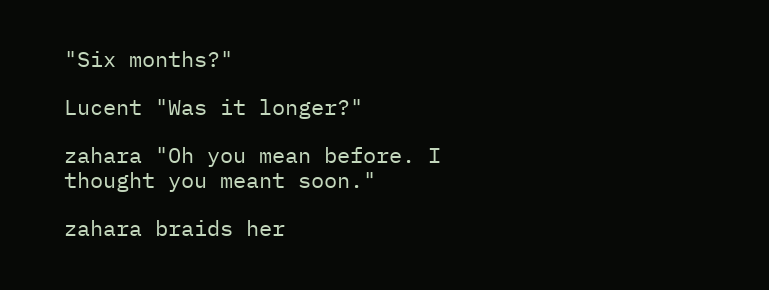"Six months?"

Lucent "Was it longer?"

zahara "Oh you mean before. I thought you meant soon."

zahara braids her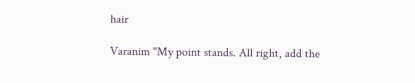hair

Varanim "My point stands. All right, add the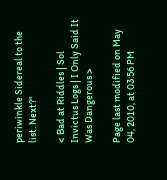periwinkle Sidereal to the list. Next?"

< Bad at Riddles | Sol Invictus Logs | I Only Said It Was Dangerous >

Page last modified on May 04, 2010, at 03:56 PM